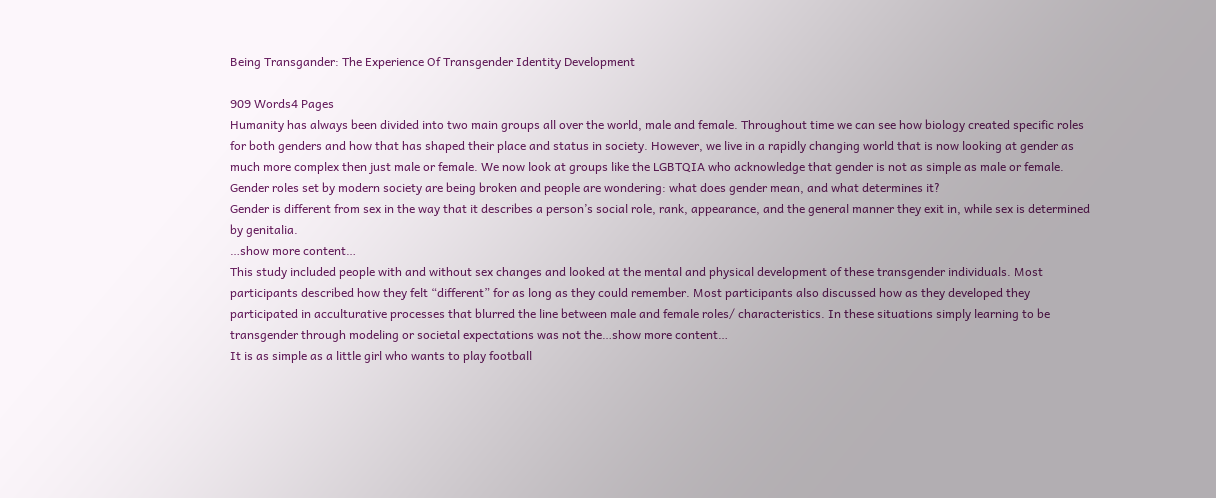Being Transgander: The Experience Of Transgender Identity Development

909 Words4 Pages
Humanity has always been divided into two main groups all over the world, male and female. Throughout time we can see how biology created specific roles for both genders and how that has shaped their place and status in society. However, we live in a rapidly changing world that is now looking at gender as much more complex then just male or female. We now look at groups like the LGBTQIA who acknowledge that gender is not as simple as male or female. Gender roles set by modern society are being broken and people are wondering: what does gender mean, and what determines it?
Gender is different from sex in the way that it describes a person’s social role, rank, appearance, and the general manner they exit in, while sex is determined by genitalia.
…show more content…
This study included people with and without sex changes and looked at the mental and physical development of these transgender individuals. Most participants described how they felt “different” for as long as they could remember. Most participants also discussed how as they developed they participated in acculturative processes that blurred the line between male and female roles/ characteristics. In these situations simply learning to be transgender through modeling or societal expectations was not the…show more content…
It is as simple as a little girl who wants to play football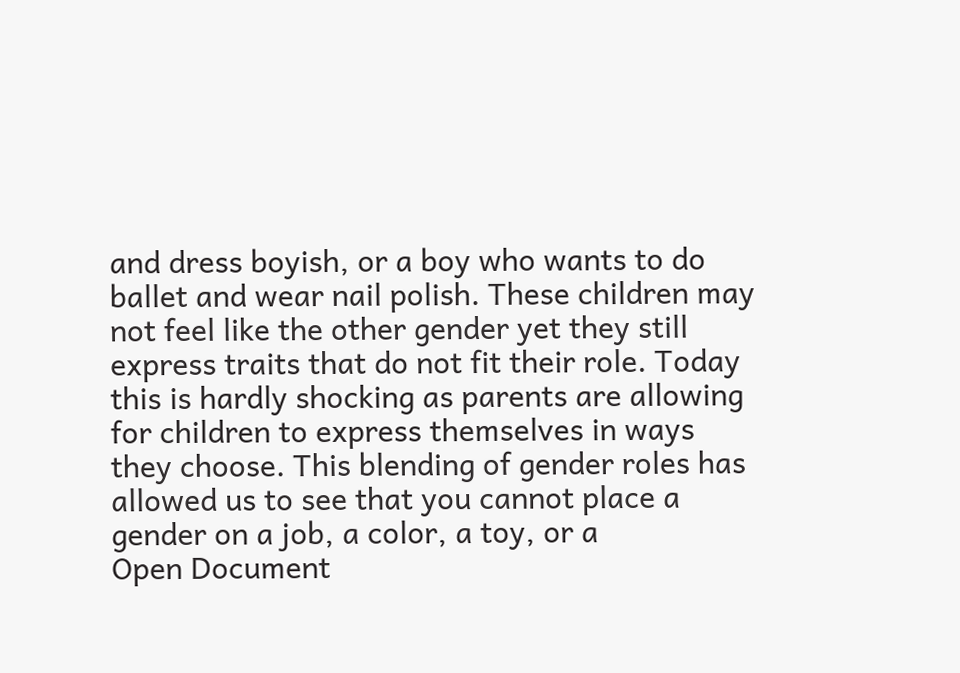and dress boyish, or a boy who wants to do ballet and wear nail polish. These children may not feel like the other gender yet they still express traits that do not fit their role. Today this is hardly shocking as parents are allowing for children to express themselves in ways they choose. This blending of gender roles has allowed us to see that you cannot place a gender on a job, a color, a toy, or a
Open Document